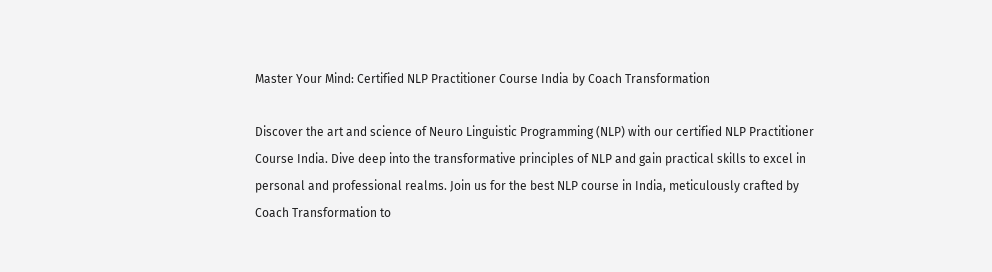Master Your Mind: Certified NLP Practitioner Course India by Coach Transformation

Discover the art and science of Neuro Linguistic Programming (NLP) with our certified NLP Practitioner Course India. Dive deep into the transformative principles of NLP and gain practical skills to excel in personal and professional realms. Join us for the best NLP course in India, meticulously crafted by Coach Transformation to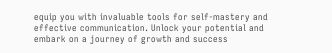equip you with invaluable tools for self-mastery and effective communication. Unlock your potential and embark on a journey of growth and success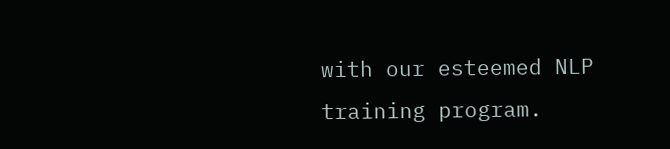with our esteemed NLP training program.